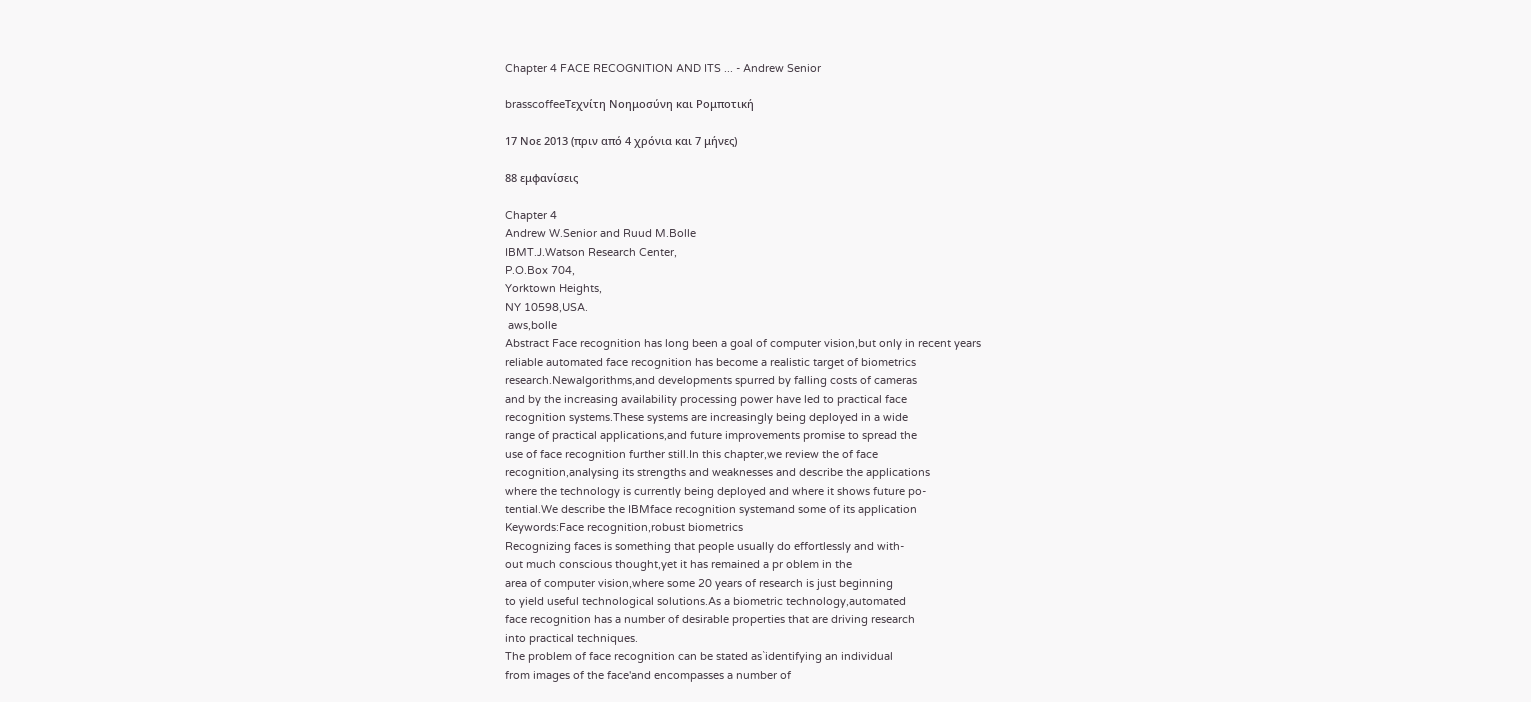Chapter 4 FACE RECOGNITION AND ITS ... - Andrew Senior

brasscoffeeΤεχνίτη Νοημοσύνη και Ρομποτική

17 Νοε 2013 (πριν από 4 χρόνια και 7 μήνες)

88 εμφανίσεις

Chapter 4
Andrew W.Senior and Ruud M.Bolle
IBMT.J.Watson Research Center,
P.O.Box 704,
Yorktown Heights,
NY 10598,USA.
 aws,bolle
Abstract Face recognition has long been a goal of computer vision,but only in recent years
reliable automated face recognition has become a realistic target of biometrics
research.Newalgorithms,and developments spurred by falling costs of cameras
and by the increasing availability processing power have led to practical face
recognition systems.These systems are increasingly being deployed in a wide
range of practical applications,and future improvements promise to spread the
use of face recognition further still.In this chapter,we review the of face
recognition,analysing its strengths and weaknesses and describe the applications
where the technology is currently being deployed and where it shows future po-
tential.We describe the IBMface recognition systemand some of its application
Keywords:Face recognition,robust biometrics
Recognizing faces is something that people usually do effortlessly and with-
out much conscious thought,yet it has remained a pr oblem in the
area of computer vision,where some 20 years of research is just beginning
to yield useful technological solutions.As a biometric technology,automated
face recognition has a number of desirable properties that are driving research
into practical techniques.
The problem of face recognition can be stated as`identifying an individual
from images of the face'and encompasses a number of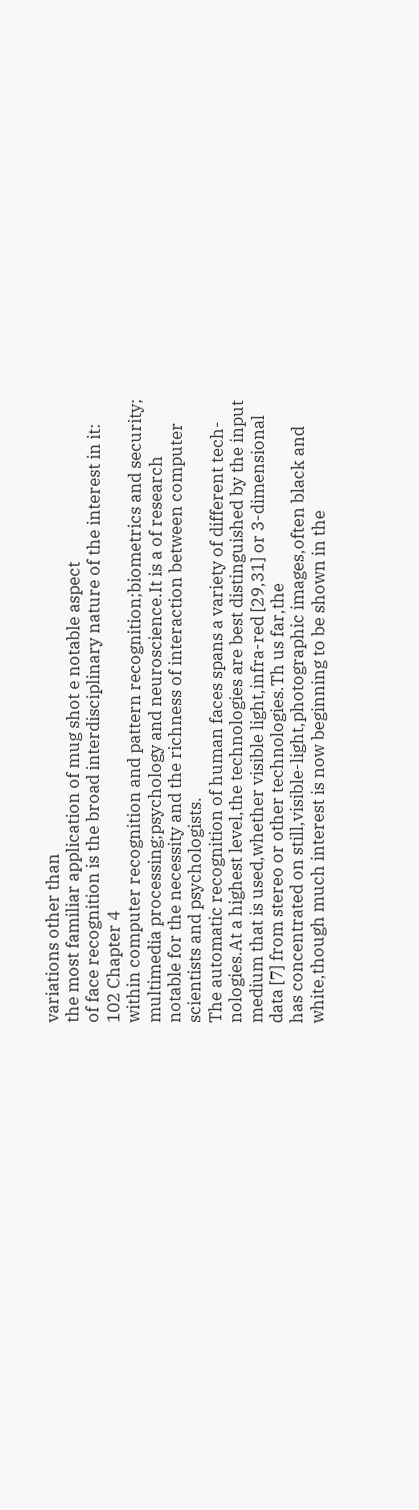variations other than
the most familiar application of mug shot e notable aspect
of face recognition is the broad interdisciplinary nature of the interest in it:
102 Chapter 4
within computer recognition and pattern recognition;biometrics and security;
multimedia processing;psychology and neuroscience.It is a of research
notable for the necessity and the richness of interaction between computer
scientists and psychologists.
The automatic recognition of human faces spans a variety of different tech-
nologies.At a highest level,the technologies are best distinguished by the input
medium that is used,whether visible light,infra-red [29,31] or 3-dimensional
data [7] from stereo or other technologies.Th us far,the
has concentrated on still,visible-light,photographic images,often black and
white,though much interest is now beginning to be shown in the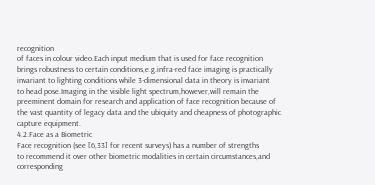recognition
of faces in colour video.Each input medium that is used for face recognition
brings robustness to certain conditions,e.g.infra-red face imaging is practically
invariant to lighting conditions while 3-dimensional data in theory is invariant
to head pose.Imaging in the visible light spectrum,however,will remain the
preeminent domain for research and application of face recognition because of
the vast quantity of legacy data and the ubiquity and cheapness of photographic
capture equipment.
4.2.Face as a Biometric
Face recognition (see [6,33] for recent surveys) has a number of strengths
to recommend it over other biometric modalities in certain circumstances,and
corresponding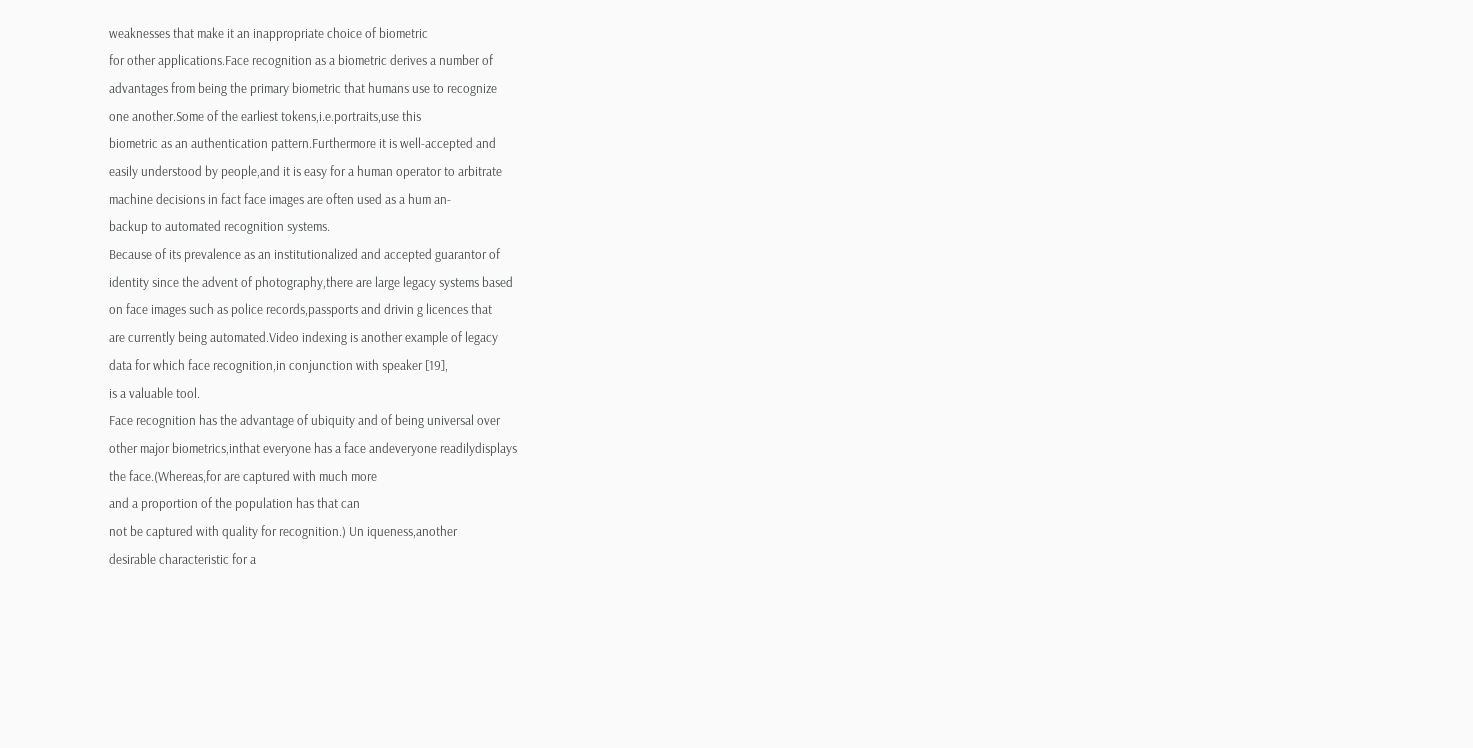weaknesses that make it an inappropriate choice of biometric
for other applications.Face recognition as a biometric derives a number of
advantages from being the primary biometric that humans use to recognize
one another.Some of the earliest tokens,i.e.portraits,use this
biometric as an authentication pattern.Furthermore it is well-accepted and
easily understood by people,and it is easy for a human operator to arbitrate
machine decisions in fact face images are often used as a hum an-
backup to automated recognition systems.
Because of its prevalence as an institutionalized and accepted guarantor of
identity since the advent of photography,there are large legacy systems based
on face images such as police records,passports and drivin g licences that
are currently being automated.Video indexing is another example of legacy
data for which face recognition,in conjunction with speaker [19],
is a valuable tool.
Face recognition has the advantage of ubiquity and of being universal over
other major biometrics,inthat everyone has a face andeveryone readilydisplays
the face.(Whereas,for are captured with much more
and a proportion of the population has that can
not be captured with quality for recognition.) Un iqueness,another
desirable characteristic for a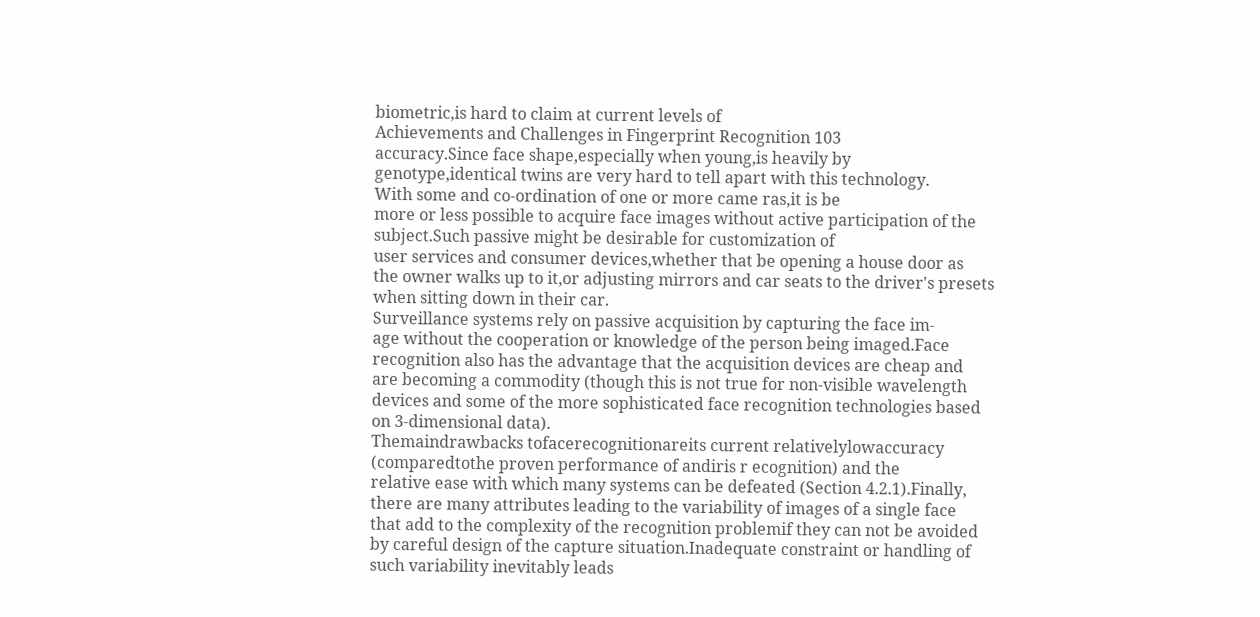biometric,is hard to claim at current levels of
Achievements and Challenges in Fingerprint Recognition 103
accuracy.Since face shape,especially when young,is heavily by
genotype,identical twins are very hard to tell apart with this technology.
With some and co-ordination of one or more came ras,it is be
more or less possible to acquire face images without active participation of the
subject.Such passive might be desirable for customization of
user services and consumer devices,whether that be opening a house door as
the owner walks up to it,or adjusting mirrors and car seats to the driver's presets
when sitting down in their car.
Surveillance systems rely on passive acquisition by capturing the face im-
age without the cooperation or knowledge of the person being imaged.Face
recognition also has the advantage that the acquisition devices are cheap and
are becoming a commodity (though this is not true for non-visible wavelength
devices and some of the more sophisticated face recognition technologies based
on 3-dimensional data).
Themaindrawbacks tofacerecognitionareits current relativelylowaccuracy
(comparedtothe proven performance of andiris r ecognition) and the
relative ease with which many systems can be defeated (Section 4.2.1).Finally,
there are many attributes leading to the variability of images of a single face
that add to the complexity of the recognition problemif they can not be avoided
by careful design of the capture situation.Inadequate constraint or handling of
such variability inevitably leads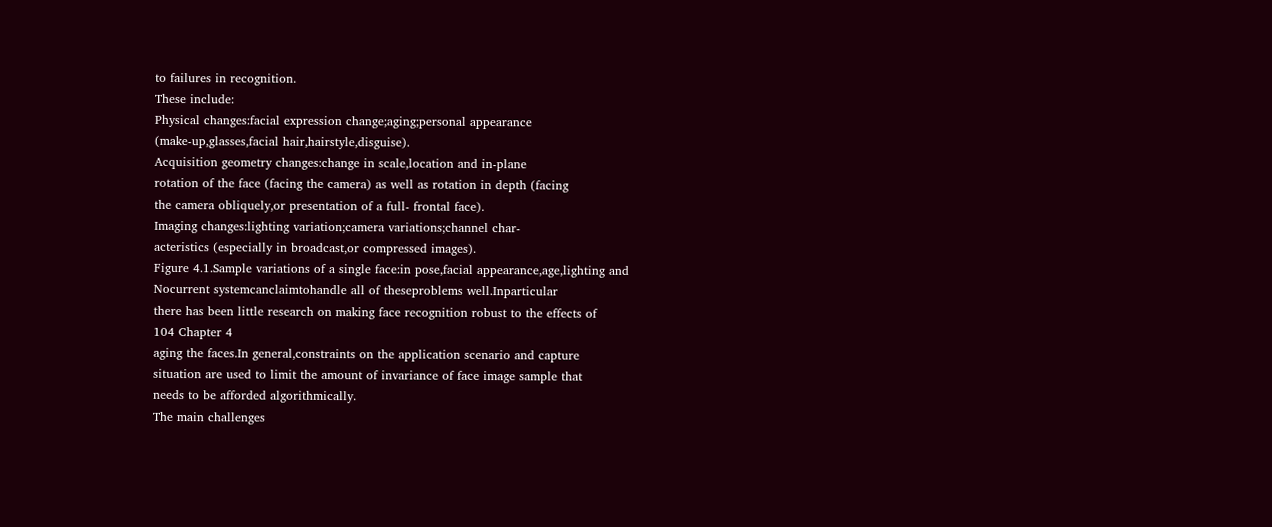to failures in recognition.
These include:
Physical changes:facial expression change;aging;personal appearance
(make-up,glasses,facial hair,hairstyle,disguise).
Acquisition geometry changes:change in scale,location and in-plane
rotation of the face (facing the camera) as well as rotation in depth (facing
the camera obliquely,or presentation of a full- frontal face).
Imaging changes:lighting variation;camera variations;channel char-
acteristics (especially in broadcast,or compressed images).
Figure 4.1.Sample variations of a single face:in pose,facial appearance,age,lighting and
Nocurrent systemcanclaimtohandle all of theseproblems well.Inparticular
there has been little research on making face recognition robust to the effects of
104 Chapter 4
aging the faces.In general,constraints on the application scenario and capture
situation are used to limit the amount of invariance of face image sample that
needs to be afforded algorithmically.
The main challenges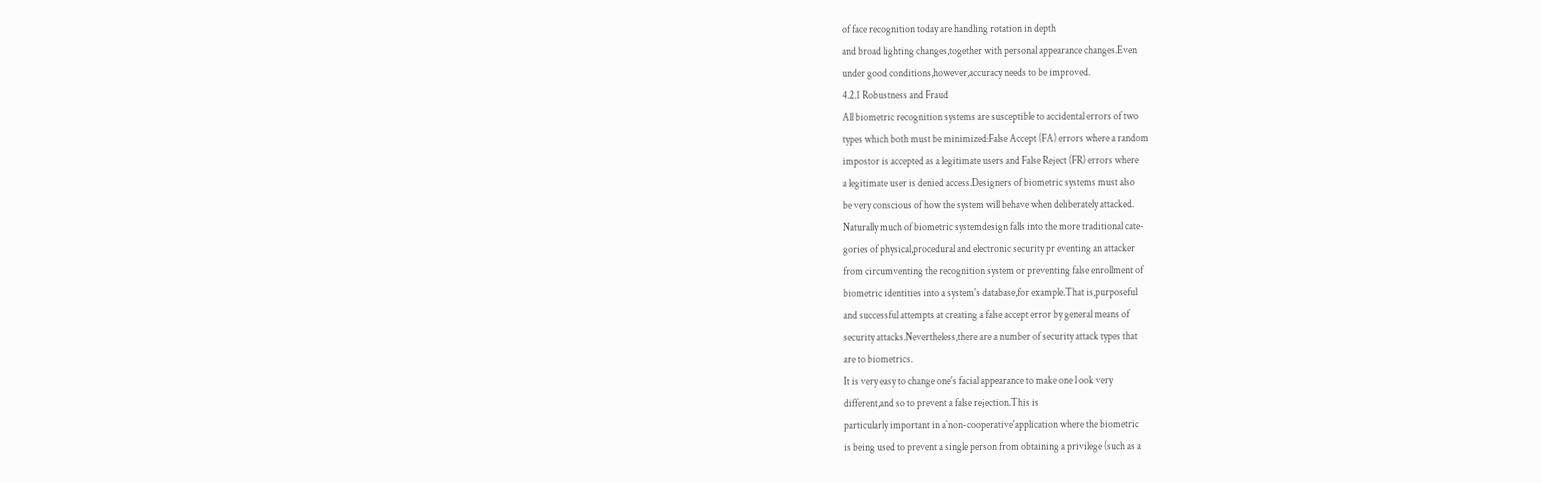of face recognition today are handling rotation in depth
and broad lighting changes,together with personal appearance changes.Even
under good conditions,however,accuracy needs to be improved.
4.2.1 Robustness and Fraud
All biometric recognition systems are susceptible to accidental errors of two
types which both must be minimized:False Accept (FA) errors where a random
impostor is accepted as a legitimate users and False Reject (FR) errors where
a legitimate user is denied access.Designers of biometric systems must also
be very conscious of how the system will behave when deliberately attacked.
Naturally much of biometric systemdesign falls into the more traditional cate-
gories of physical,procedural and electronic security pr eventing an attacker
from circumventing the recognition system or preventing false enrollment of
biometric identities into a system's database,for example.That is,purposeful
and successful attempts at creating a false accept error by general means of
security attacks.Nevertheless,there are a number of security attack types that
are to biometrics.
It is very easy to change one's facial appearance to make one l ook very
different,and so to prevent a false rejection.This is
particularly important in a`non-cooperative'application where the biometric
is being used to prevent a single person from obtaining a privilege (such as a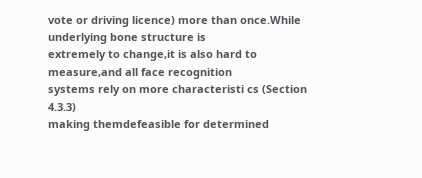vote or driving licence) more than once.While underlying bone structure is
extremely to change,it is also hard to measure,and all face recognition
systems rely on more characteristi cs (Section 4.3.3)
making themdefeasible for determined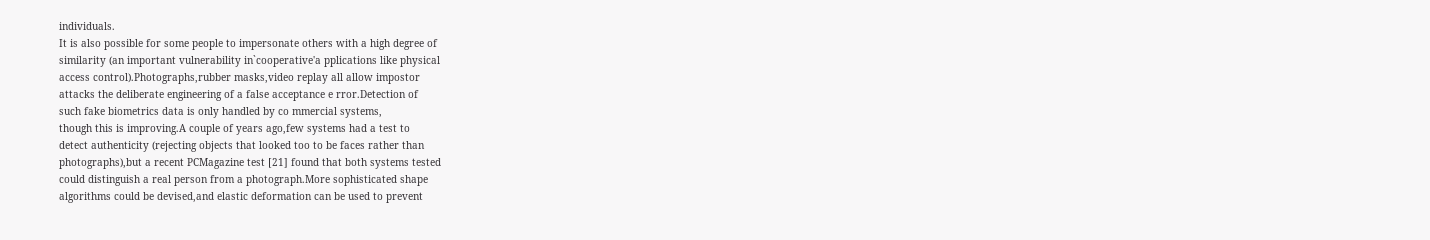individuals.
It is also possible for some people to impersonate others with a high degree of
similarity (an important vulnerability in`cooperative'a pplications like physical
access control).Photographs,rubber masks,video replay all allow impostor
attacks the deliberate engineering of a false acceptance e rror.Detection of
such fake biometrics data is only handled by co mmercial systems,
though this is improving.A couple of years ago,few systems had a test to
detect authenticity (rejecting objects that looked too to be faces rather than
photographs),but a recent PCMagazine test [21] found that both systems tested
could distinguish a real person from a photograph.More sophisticated shape
algorithms could be devised,and elastic deformation can be used to prevent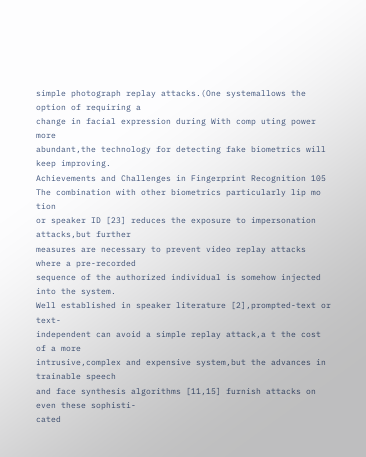simple photograph replay attacks.(One systemallows the option of requiring a
change in facial expression during With comp uting power more
abundant,the technology for detecting fake biometrics will keep improving.
Achievements and Challenges in Fingerprint Recognition 105
The combination with other biometrics particularly lip mo tion
or speaker ID [23] reduces the exposure to impersonation attacks,but further
measures are necessary to prevent video replay attacks where a pre-recorded
sequence of the authorized individual is somehow injected into the system.
Well established in speaker literature [2],prompted-text or text-
independent can avoid a simple replay attack,a t the cost of a more
intrusive,complex and expensive system,but the advances in trainable speech
and face synthesis algorithms [11,15] furnish attacks on even these sophisti-
cated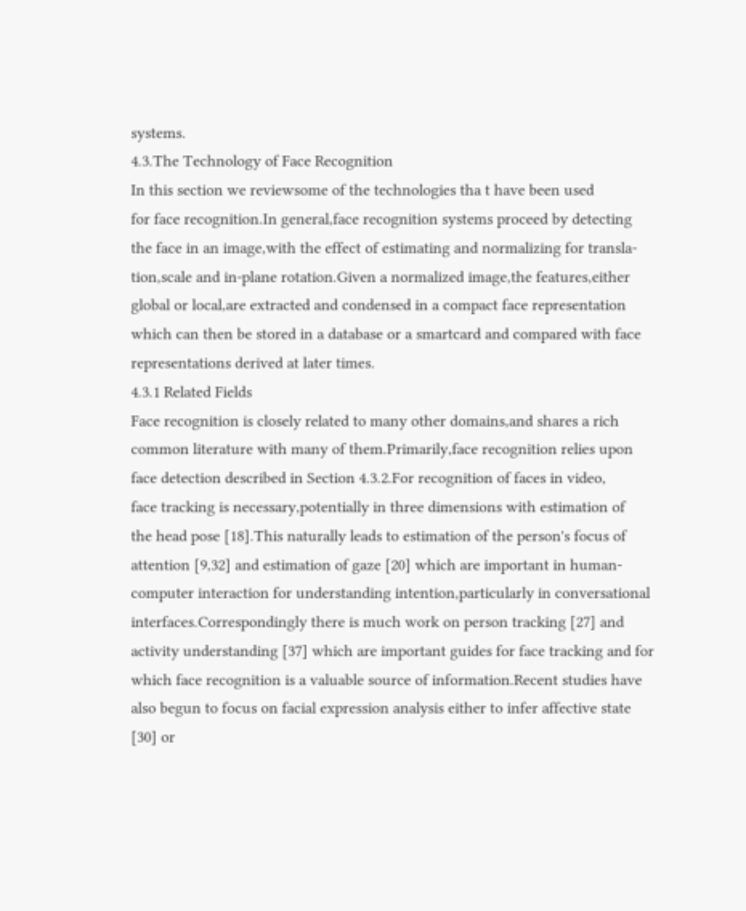systems.
4.3.The Technology of Face Recognition
In this section we reviewsome of the technologies tha t have been used
for face recognition.In general,face recognition systems proceed by detecting
the face in an image,with the effect of estimating and normalizing for transla-
tion,scale and in-plane rotation.Given a normalized image,the features,either
global or local,are extracted and condensed in a compact face representation
which can then be stored in a database or a smartcard and compared with face
representations derived at later times.
4.3.1 Related Fields
Face recognition is closely related to many other domains,and shares a rich
common literature with many of them.Primarily,face recognition relies upon
face detection described in Section 4.3.2.For recognition of faces in video,
face tracking is necessary,potentially in three dimensions with estimation of
the head pose [18].This naturally leads to estimation of the person's focus of
attention [9,32] and estimation of gaze [20] which are important in human-
computer interaction for understanding intention,particularly in conversational
interfaces.Correspondingly there is much work on person tracking [27] and
activity understanding [37] which are important guides for face tracking and for
which face recognition is a valuable source of information.Recent studies have
also begun to focus on facial expression analysis either to infer affective state
[30] or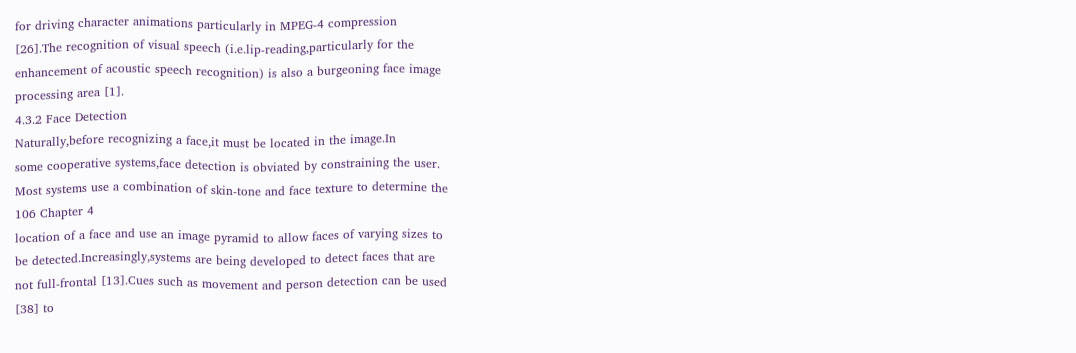for driving character animations particularly in MPEG-4 compression
[26].The recognition of visual speech (i.e.lip-reading,particularly for the
enhancement of acoustic speech recognition) is also a burgeoning face image
processing area [1].
4.3.2 Face Detection
Naturally,before recognizing a face,it must be located in the image.In
some cooperative systems,face detection is obviated by constraining the user.
Most systems use a combination of skin-tone and face texture to determine the
106 Chapter 4
location of a face and use an image pyramid to allow faces of varying sizes to
be detected.Increasingly,systems are being developed to detect faces that are
not full-frontal [13].Cues such as movement and person detection can be used
[38] to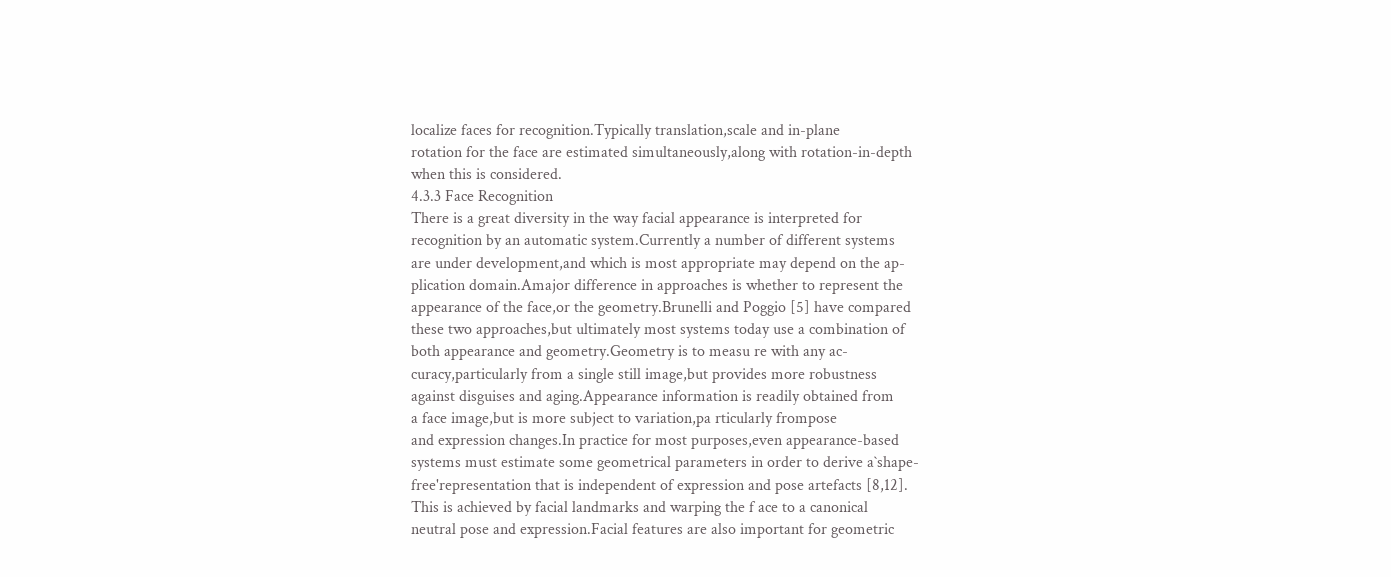localize faces for recognition.Typically translation,scale and in-plane
rotation for the face are estimated simultaneously,along with rotation-in-depth
when this is considered.
4.3.3 Face Recognition
There is a great diversity in the way facial appearance is interpreted for
recognition by an automatic system.Currently a number of different systems
are under development,and which is most appropriate may depend on the ap-
plication domain.Amajor difference in approaches is whether to represent the
appearance of the face,or the geometry.Brunelli and Poggio [5] have compared
these two approaches,but ultimately most systems today use a combination of
both appearance and geometry.Geometry is to measu re with any ac-
curacy,particularly from a single still image,but provides more robustness
against disguises and aging.Appearance information is readily obtained from
a face image,but is more subject to variation,pa rticularly frompose
and expression changes.In practice for most purposes,even appearance-based
systems must estimate some geometrical parameters in order to derive a`shape-
free'representation that is independent of expression and pose artefacts [8,12].
This is achieved by facial landmarks and warping the f ace to a canonical
neutral pose and expression.Facial features are also important for geometric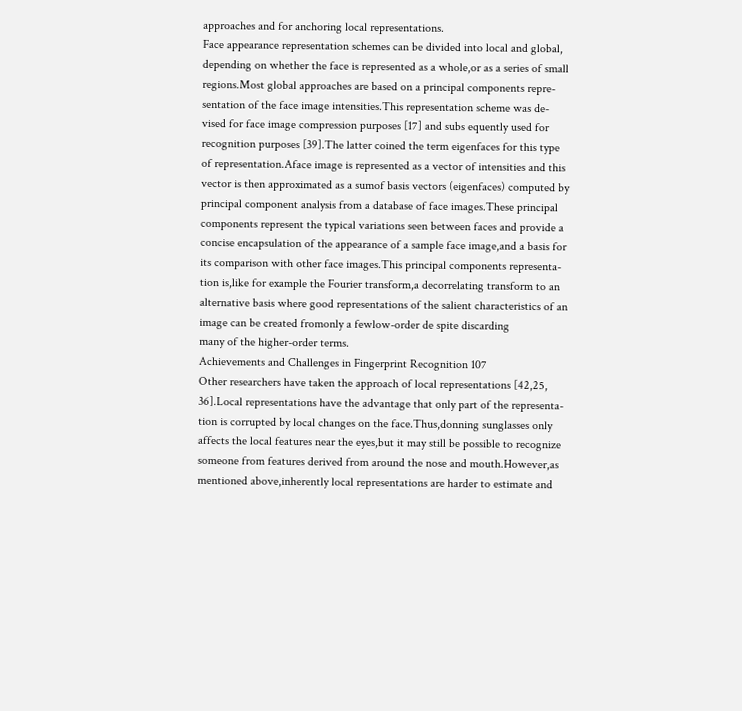approaches and for anchoring local representations.
Face appearance representation schemes can be divided into local and global,
depending on whether the face is represented as a whole,or as a series of small
regions.Most global approaches are based on a principal components repre-
sentation of the face image intensities.This representation scheme was de-
vised for face image compression purposes [17] and subs equently used for
recognition purposes [39].The latter coined the term eigenfaces for this type
of representation.Aface image is represented as a vector of intensities and this
vector is then approximated as a sumof basis vectors (eigenfaces) computed by
principal component analysis from a database of face images.These principal
components represent the typical variations seen between faces and provide a
concise encapsulation of the appearance of a sample face image,and a basis for
its comparison with other face images.This principal components representa-
tion is,like for example the Fourier transform,a decorrelating transform to an
alternative basis where good representations of the salient characteristics of an
image can be created fromonly a fewlow-order de spite discarding
many of the higher-order terms.
Achievements and Challenges in Fingerprint Recognition 107
Other researchers have taken the approach of local representations [42,25,
36].Local representations have the advantage that only part of the representa-
tion is corrupted by local changes on the face.Thus,donning sunglasses only
affects the local features near the eyes,but it may still be possible to recognize
someone from features derived from around the nose and mouth.However,as
mentioned above,inherently local representations are harder to estimate and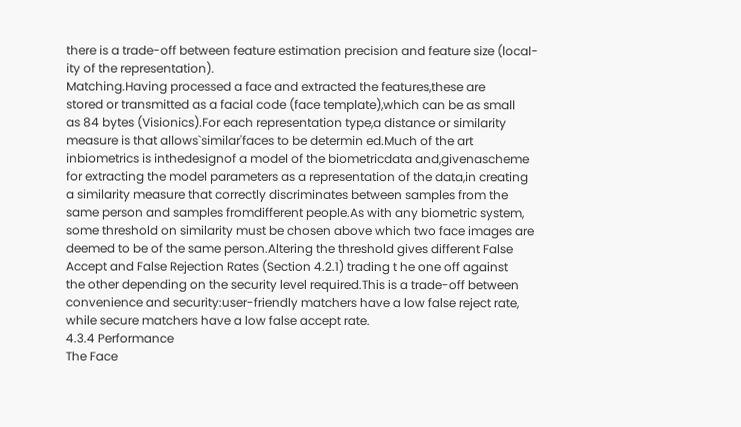there is a trade-off between feature estimation precision and feature size (local-
ity of the representation).
Matching.Having processed a face and extracted the features,these are
stored or transmitted as a facial code (face template),which can be as small
as 84 bytes (Visionics).For each representation type,a distance or similarity
measure is that allows`similar'faces to be determin ed.Much of the art
inbiometrics is inthedesignof a model of the biometricdata and,givenascheme
for extracting the model parameters as a representation of the data,in creating
a similarity measure that correctly discriminates between samples from the
same person and samples fromdifferent people.As with any biometric system,
some threshold on similarity must be chosen above which two face images are
deemed to be of the same person.Altering the threshold gives different False
Accept and False Rejection Rates (Section 4.2.1) trading t he one off against
the other depending on the security level required.This is a trade-off between
convenience and security:user-friendly matchers have a low false reject rate,
while secure matchers have a low false accept rate.
4.3.4 Performance
The Face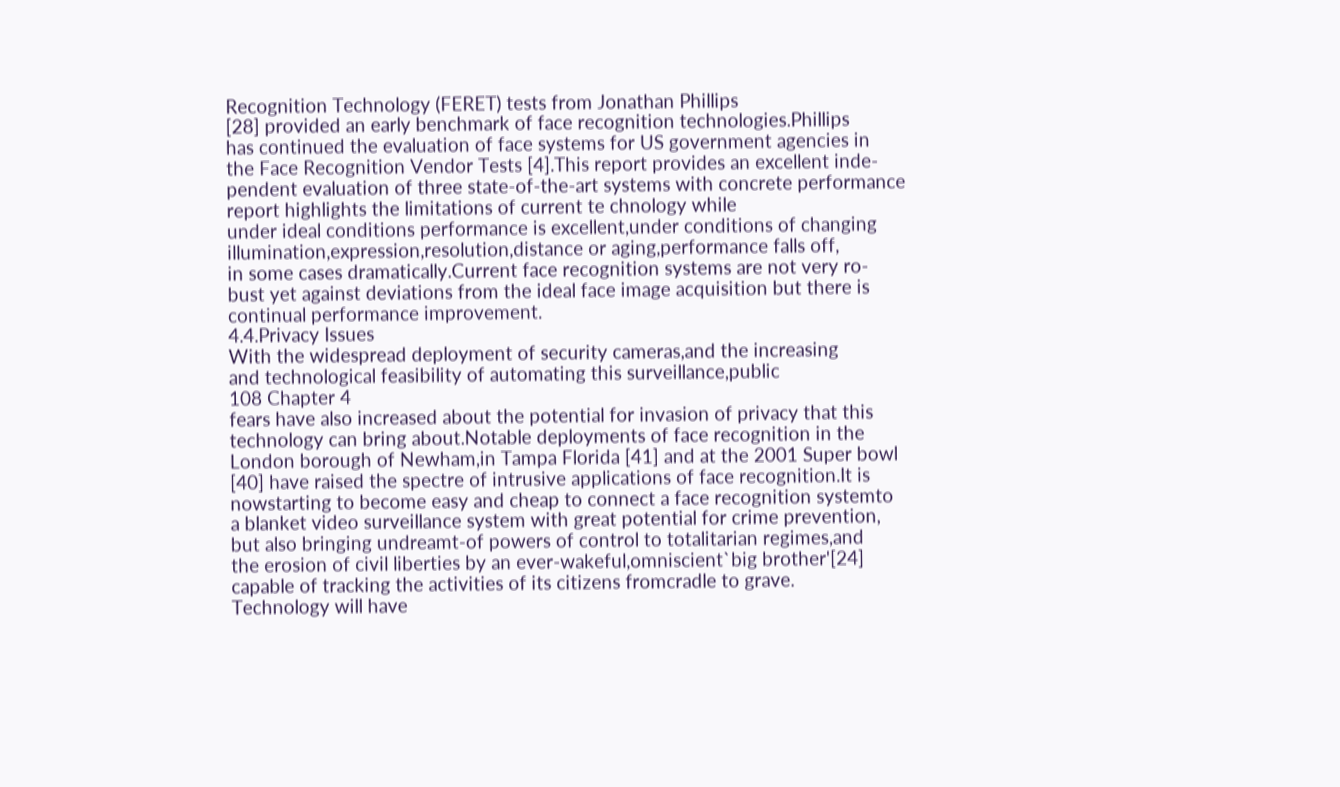Recognition Technology (FERET) tests from Jonathan Phillips
[28] provided an early benchmark of face recognition technologies.Phillips
has continued the evaluation of face systems for US government agencies in
the Face Recognition Vendor Tests [4].This report provides an excellent inde-
pendent evaluation of three state-of-the-art systems with concrete performance
report highlights the limitations of current te chnology while
under ideal conditions performance is excellent,under conditions of changing
illumination,expression,resolution,distance or aging,performance falls off,
in some cases dramatically.Current face recognition systems are not very ro-
bust yet against deviations from the ideal face image acquisition but there is
continual performance improvement.
4.4.Privacy Issues
With the widespread deployment of security cameras,and the increasing
and technological feasibility of automating this surveillance,public
108 Chapter 4
fears have also increased about the potential for invasion of privacy that this
technology can bring about.Notable deployments of face recognition in the
London borough of Newham,in Tampa Florida [41] and at the 2001 Super bowl
[40] have raised the spectre of intrusive applications of face recognition.It is
nowstarting to become easy and cheap to connect a face recognition systemto
a blanket video surveillance system with great potential for crime prevention,
but also bringing undreamt-of powers of control to totalitarian regimes,and
the erosion of civil liberties by an ever-wakeful,omniscient`big brother'[24]
capable of tracking the activities of its citizens fromcradle to grave.
Technology will have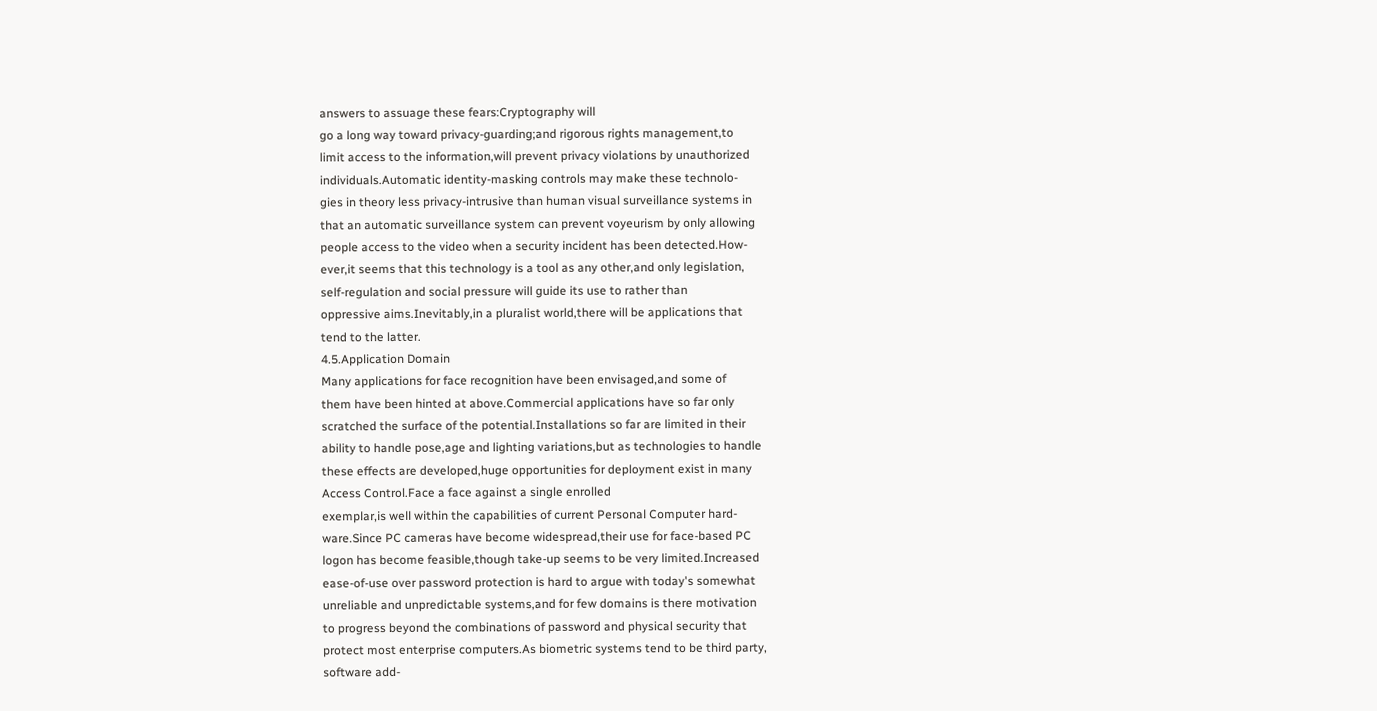answers to assuage these fears:Cryptography will
go a long way toward privacy-guarding;and rigorous rights management,to
limit access to the information,will prevent privacy violations by unauthorized
individuals.Automatic identity-masking controls may make these technolo-
gies in theory less privacy-intrusive than human visual surveillance systems in
that an automatic surveillance system can prevent voyeurism by only allowing
people access to the video when a security incident has been detected.How-
ever,it seems that this technology is a tool as any other,and only legislation,
self-regulation and social pressure will guide its use to rather than
oppressive aims.Inevitably,in a pluralist world,there will be applications that
tend to the latter.
4.5.Application Domain
Many applications for face recognition have been envisaged,and some of
them have been hinted at above.Commercial applications have so far only
scratched the surface of the potential.Installations so far are limited in their
ability to handle pose,age and lighting variations,but as technologies to handle
these effects are developed,huge opportunities for deployment exist in many
Access Control.Face a face against a single enrolled
exemplar,is well within the capabilities of current Personal Computer hard-
ware.Since PC cameras have become widespread,their use for face-based PC
logon has become feasible,though take-up seems to be very limited.Increased
ease-of-use over password protection is hard to argue with today's somewhat
unreliable and unpredictable systems,and for few domains is there motivation
to progress beyond the combinations of password and physical security that
protect most enterprise computers.As biometric systems tend to be third party,
software add-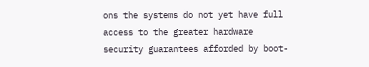ons the systems do not yet have full access to the greater hardware
security guarantees afforded by boot-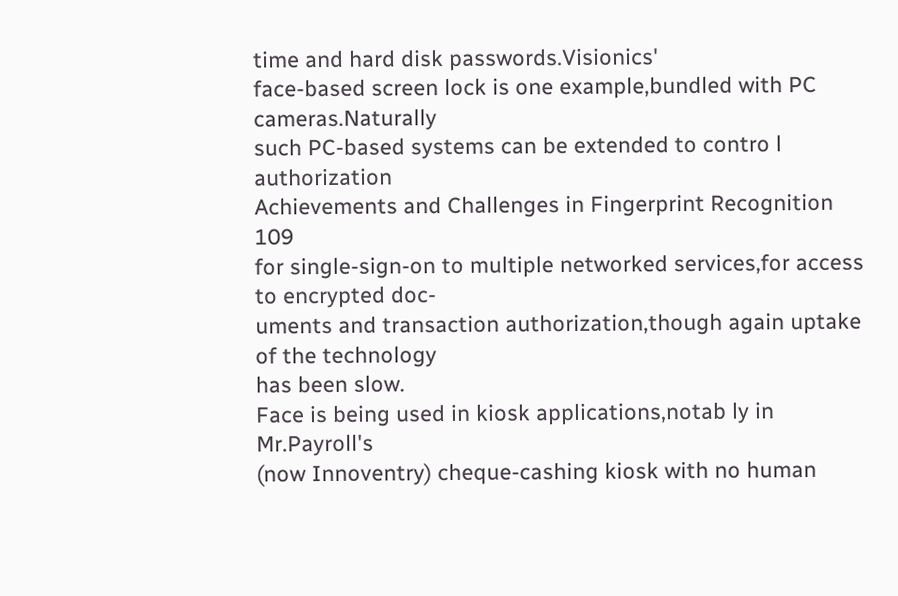time and hard disk passwords.Visionics'
face-based screen lock is one example,bundled with PC cameras.Naturally
such PC-based systems can be extended to contro l authorization
Achievements and Challenges in Fingerprint Recognition 109
for single-sign-on to multiple networked services,for access to encrypted doc-
uments and transaction authorization,though again uptake of the technology
has been slow.
Face is being used in kiosk applications,notab ly in Mr.Payroll's
(now Innoventry) cheque-cashing kiosk with no human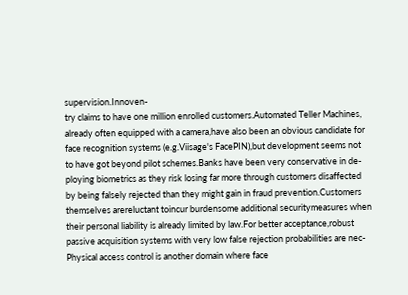supervision.Innoven-
try claims to have one million enrolled customers.Automated Teller Machines,
already often equipped with a camera,have also been an obvious candidate for
face recognition systems (e.g.Viisage's FacePIN),but development seems not
to have got beyond pilot schemes.Banks have been very conservative in de-
ploying biometrics as they risk losing far more through customers disaffected
by being falsely rejected than they might gain in fraud prevention.Customers
themselves arereluctant toincur burdensome additional securitymeasures when
their personal liability is already limited by law.For better acceptance,robust
passive acquisition systems with very low false rejection probabilities are nec-
Physical access control is another domain where face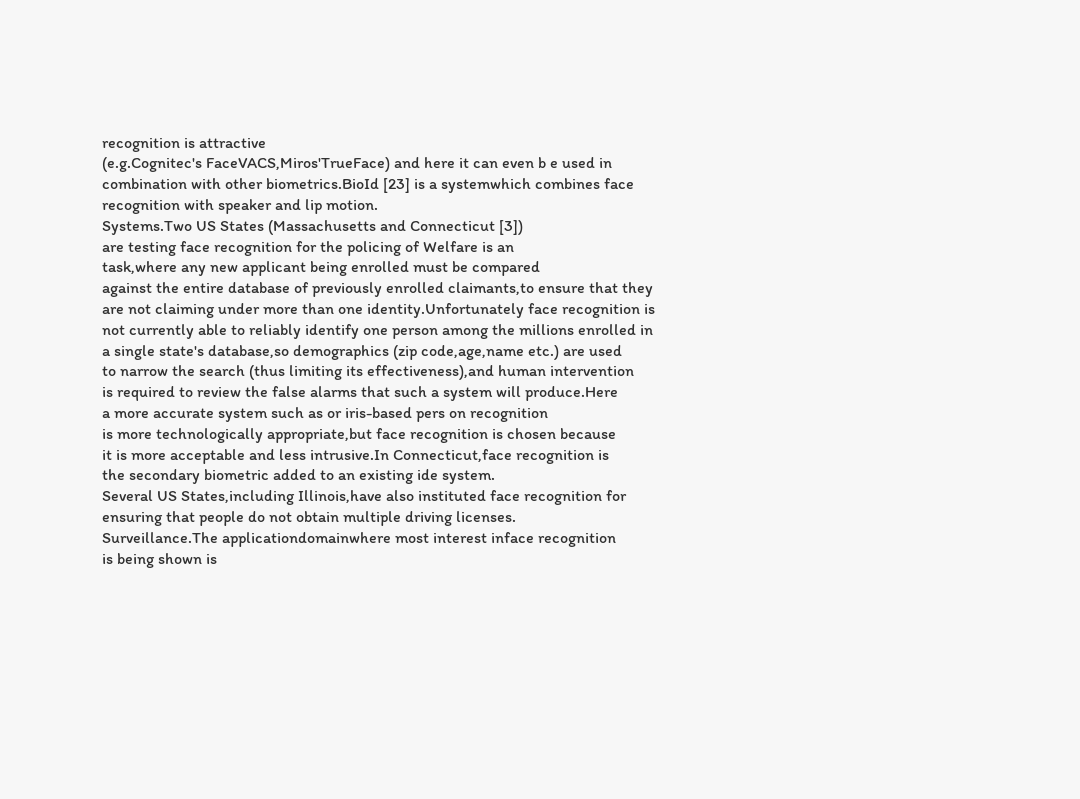recognition is attractive
(e.g.Cognitec's FaceVACS,Miros'TrueFace) and here it can even b e used in
combination with other biometrics.BioId [23] is a systemwhich combines face
recognition with speaker and lip motion.
Systems.Two US States (Massachusetts and Connecticut [3])
are testing face recognition for the policing of Welfare is an
task,where any new applicant being enrolled must be compared
against the entire database of previously enrolled claimants,to ensure that they
are not claiming under more than one identity.Unfortunately face recognition is
not currently able to reliably identify one person among the millions enrolled in
a single state's database,so demographics (zip code,age,name etc.) are used
to narrow the search (thus limiting its effectiveness),and human intervention
is required to review the false alarms that such a system will produce.Here
a more accurate system such as or iris-based pers on recognition
is more technologically appropriate,but face recognition is chosen because
it is more acceptable and less intrusive.In Connecticut,face recognition is
the secondary biometric added to an existing ide system.
Several US States,including Illinois,have also instituted face recognition for
ensuring that people do not obtain multiple driving licenses.
Surveillance.The applicationdomainwhere most interest inface recognition
is being shown is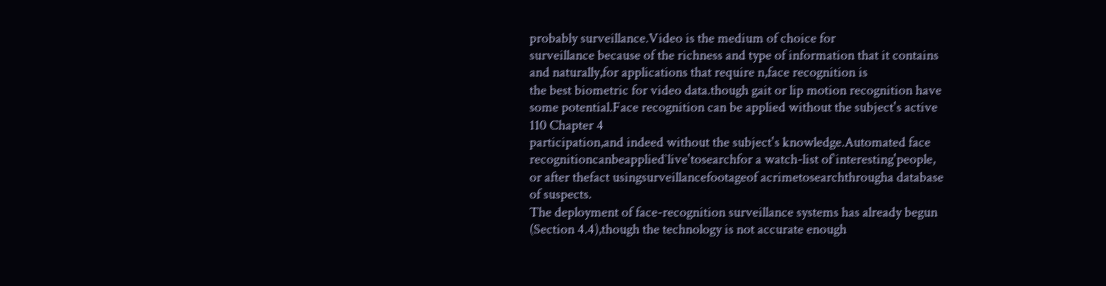probably surveillance.Video is the medium of choice for
surveillance because of the richness and type of information that it contains
and naturally,for applications that require n,face recognition is
the best biometric for video data.though gait or lip motion recognition have
some potential.Face recognition can be applied without the subject's active
110 Chapter 4
participation,and indeed without the subject's knowledge.Automated face
recognitioncanbeapplied`live'tosearchfor a watch-list of`interesting'people,
or after thefact usingsurveillancefootageof acrimetosearchthrougha database
of suspects.
The deployment of face-recognition surveillance systems has already begun
(Section 4.4),though the technology is not accurate enough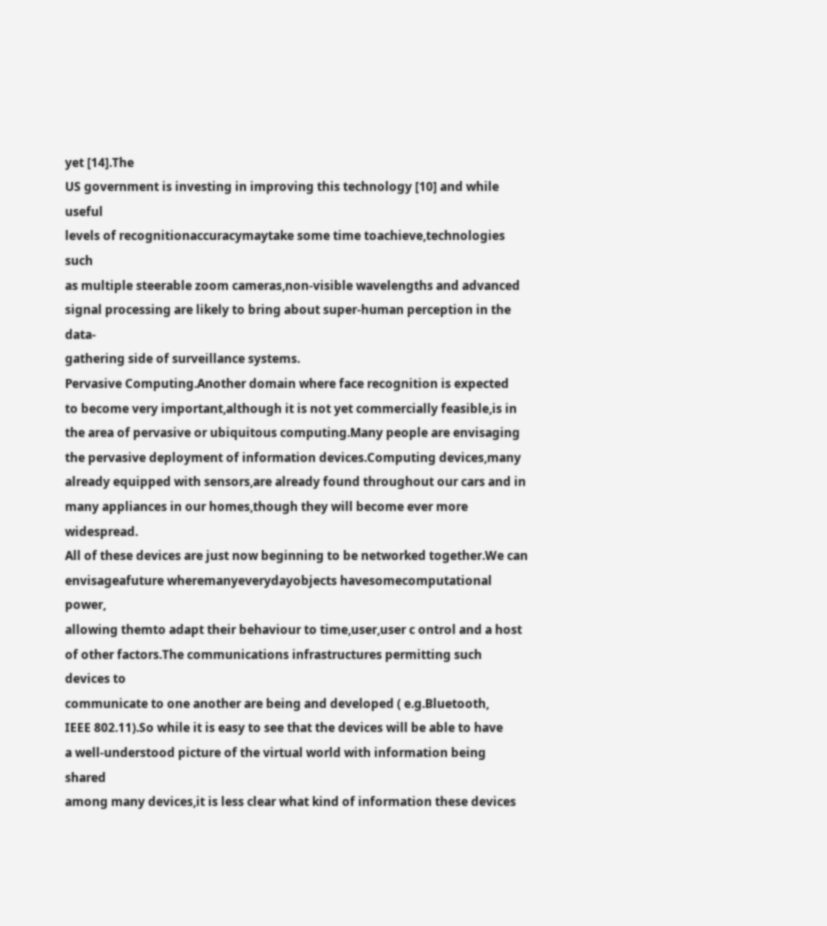yet [14].The
US government is investing in improving this technology [10] and while useful
levels of recognitionaccuracymaytake some time toachieve,technologies such
as multiple steerable zoom cameras,non-visible wavelengths and advanced
signal processing are likely to bring about super-human perception in the data-
gathering side of surveillance systems.
Pervasive Computing.Another domain where face recognition is expected
to become very important,although it is not yet commercially feasible,is in
the area of pervasive or ubiquitous computing.Many people are envisaging
the pervasive deployment of information devices.Computing devices,many
already equipped with sensors,are already found throughout our cars and in
many appliances in our homes,though they will become ever more widespread.
All of these devices are just now beginning to be networked together.We can
envisageafuture wheremanyeverydayobjects havesomecomputational power,
allowing themto adapt their behaviour to time,user,user c ontrol and a host
of other factors.The communications infrastructures permitting such devices to
communicate to one another are being and developed ( e.g.Bluetooth,
IEEE 802.11).So while it is easy to see that the devices will be able to have
a well-understood picture of the virtual world with information being shared
among many devices,it is less clear what kind of information these devices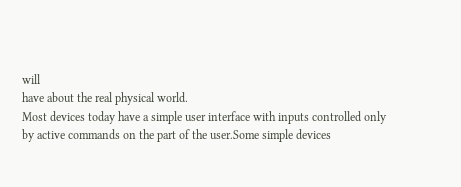will
have about the real physical world.
Most devices today have a simple user interface with inputs controlled only
by active commands on the part of the user.Some simple devices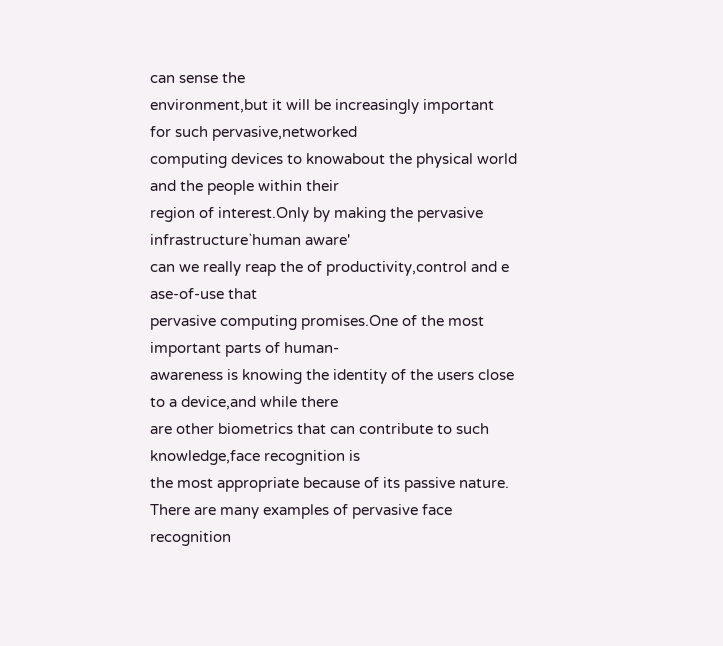can sense the
environment,but it will be increasingly important for such pervasive,networked
computing devices to knowabout the physical world and the people within their
region of interest.Only by making the pervasive infrastructure`human aware'
can we really reap the of productivity,control and e ase-of-use that
pervasive computing promises.One of the most important parts of human-
awareness is knowing the identity of the users close to a device,and while there
are other biometrics that can contribute to such knowledge,face recognition is
the most appropriate because of its passive nature.
There are many examples of pervasive face recognition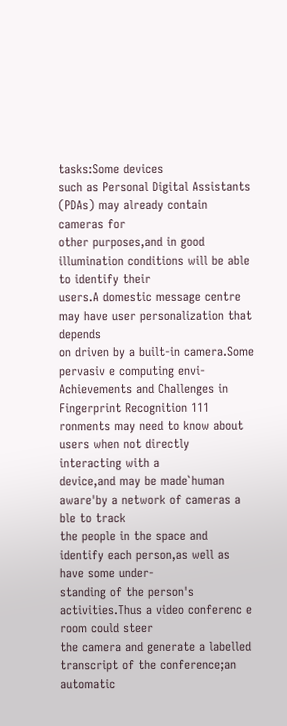tasks:Some devices
such as Personal Digital Assistants (PDAs) may already contain cameras for
other purposes,and in good illumination conditions will be able to identify their
users.A domestic message centre may have user personalization that depends
on driven by a built-in camera.Some pervasiv e computing envi-
Achievements and Challenges in Fingerprint Recognition 111
ronments may need to know about users when not directly interacting with a
device,and may be made`human aware'by a network of cameras a ble to track
the people in the space and identify each person,as well as have some under-
standing of the person's activities.Thus a video conferenc e room could steer
the camera and generate a labelled transcript of the conference;an automatic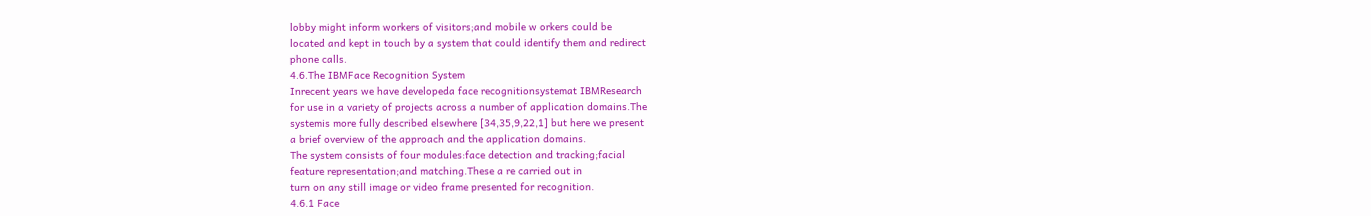lobby might inform workers of visitors;and mobile w orkers could be
located and kept in touch by a system that could identify them and redirect
phone calls.
4.6.The IBMFace Recognition System
Inrecent years we have developeda face recognitionsystemat IBMResearch
for use in a variety of projects across a number of application domains.The
systemis more fully described elsewhere [34,35,9,22,1] but here we present
a brief overview of the approach and the application domains.
The system consists of four modules:face detection and tracking;facial
feature representation;and matching.These a re carried out in
turn on any still image or video frame presented for recognition.
4.6.1 Face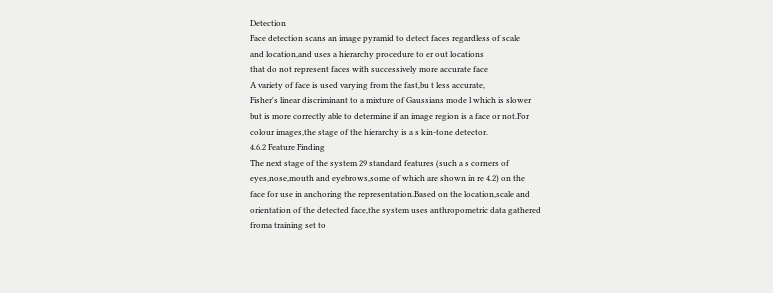Detection
Face detection scans an image pyramid to detect faces regardless of scale
and location,and uses a hierarchy procedure to er out locations
that do not represent faces with successively more accurate face
A variety of face is used varying from the fast,bu t less accurate,
Fisher's linear discriminant to a mixture of Gaussians mode l which is slower
but is more correctly able to determine if an image region is a face or not.For
colour images,the stage of the hierarchy is a s kin-tone detector.
4.6.2 Feature Finding
The next stage of the system 29 standard features (such a s corners of
eyes,nose,mouth and eyebrows,some of which are shown in re 4.2) on the
face for use in anchoring the representation.Based on the location,scale and
orientation of the detected face,the system uses anthropometric data gathered
froma training set to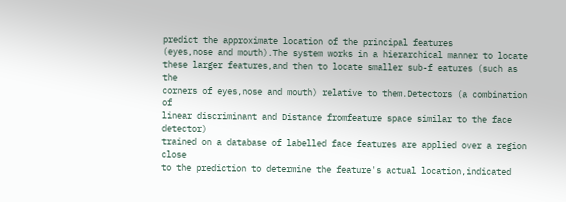predict the approximate location of the principal features
(eyes,nose and mouth).The system works in a hierarchical manner to locate
these larger features,and then to locate smaller sub-f eatures (such as the
corners of eyes,nose and mouth) relative to them.Detectors (a combination of
linear discriminant and Distance fromfeature space similar to the face detector)
trained on a database of labelled face features are applied over a region close
to the prediction to determine the feature's actual location,indicated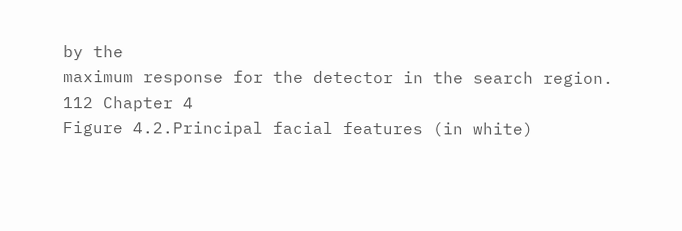by the
maximum response for the detector in the search region.
112 Chapter 4
Figure 4.2.Principal facial features (in white)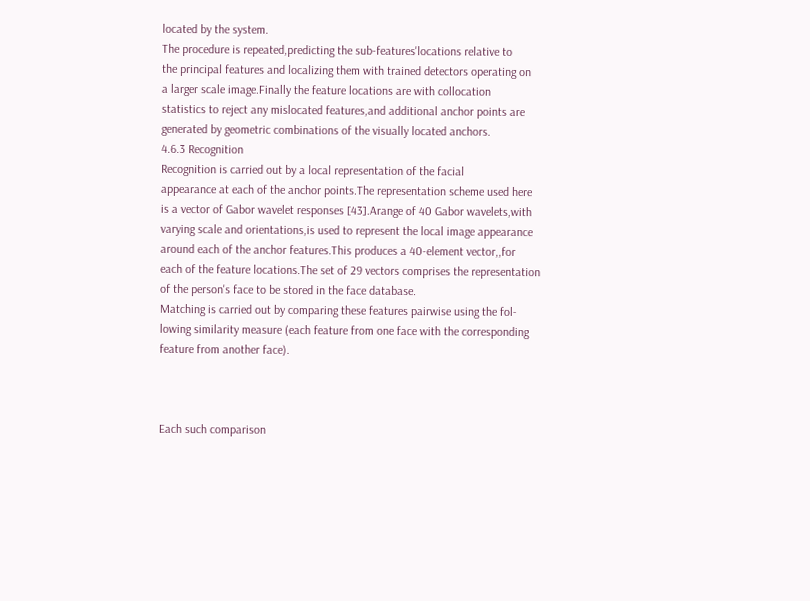located by the system.
The procedure is repeated,predicting the sub-features'locations relative to
the principal features and localizing them with trained detectors operating on
a larger scale image.Finally the feature locations are with collocation
statistics to reject any mislocated features,and additional anchor points are
generated by geometric combinations of the visually located anchors.
4.6.3 Recognition
Recognition is carried out by a local representation of the facial
appearance at each of the anchor points.The representation scheme used here
is a vector of Gabor wavelet responses [43].Arange of 40 Gabor wavelets,with
varying scale and orientations,is used to represent the local image appearance
around each of the anchor features.This produces a 40-element vector,,for
each of the feature locations.The set of 29 vectors comprises the representation
of the person's face to be stored in the face database.
Matching is carried out by comparing these features pairwise using the fol-
lowing similarity measure (each feature from one face with the corresponding
feature from another face).



Each such comparison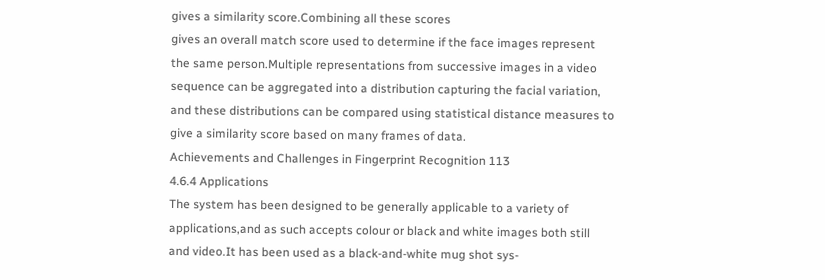gives a similarity score.Combining all these scores
gives an overall match score used to determine if the face images represent
the same person.Multiple representations from successive images in a video
sequence can be aggregated into a distribution capturing the facial variation,
and these distributions can be compared using statistical distance measures to
give a similarity score based on many frames of data.
Achievements and Challenges in Fingerprint Recognition 113
4.6.4 Applications
The system has been designed to be generally applicable to a variety of
applications,and as such accepts colour or black and white images both still
and video.It has been used as a black-and-white mug shot sys-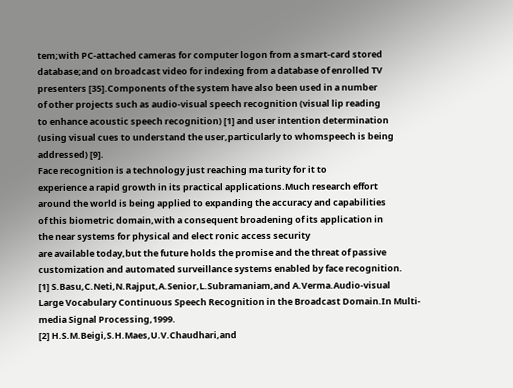tem;with PC-attached cameras for computer logon from a smart-card stored
database;and on broadcast video for indexing from a database of enrolled TV
presenters [35].Components of the system have also been used in a number
of other projects such as audio-visual speech recognition (visual lip reading
to enhance acoustic speech recognition) [1] and user intention determination
(using visual cues to understand the user,particularly to whomspeech is being
addressed) [9].
Face recognition is a technology just reaching ma turity for it to
experience a rapid growth in its practical applications.Much research effort
around the world is being applied to expanding the accuracy and capabilities
of this biometric domain,with a consequent broadening of its application in
the near systems for physical and elect ronic access security
are available today,but the future holds the promise and the threat of passive
customization and automated surveillance systems enabled by face recognition.
[1] S.Basu,C.Neti,N.Rajput,A.Senior,L.Subramaniam,and A.Verma.Audio-visual
Large Vocabulary Continuous Speech Recognition in the Broadcast Domain.In Multi-
media Signal Processing,1999.
[2] H.S.M.Beigi,S.H.Maes,U.V.Chaudhari,and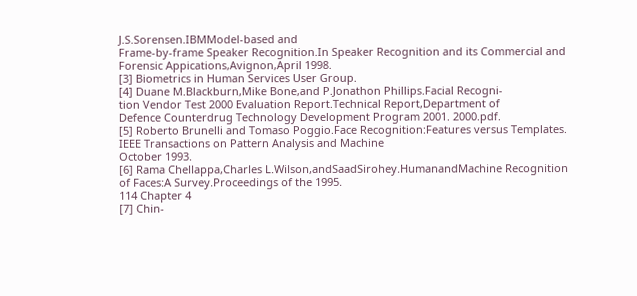J.S.Sorensen.IBMModel-based and
Frame-by-frame Speaker Recognition.In Speaker Recognition and its Commercial and
Forensic Appications,Avignon,April 1998.
[3] Biometrics in Human Services User Group.
[4] Duane M.Blackburn,Mike Bone,and P.Jonathon Phillips.Facial Recogni-
tion Vendor Test 2000 Evaluation Report.Technical Report,Department of
Defence Counterdrug Technology Development Program 2001. 2000.pdf.
[5] Roberto Brunelli and Tomaso Poggio.Face Recognition:Features versus Templates.
IEEE Transactions on Pattern Analysis and Machine
October 1993.
[6] Rama Chellappa,Charles L.Wilson,andSaadSirohey.HumanandMachine Recognition
of Faces:A Survey.Proceedings of the 1995.
114 Chapter 4
[7] Chin-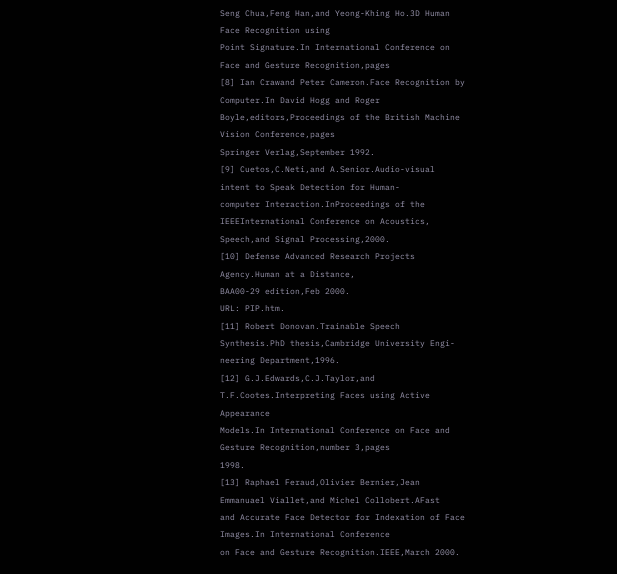Seng Chua,Feng Han,and Yeong-Khing Ho.3D Human Face Recognition using
Point Signature.In International Conference on Face and Gesture Recognition,pages
[8] Ian Crawand Peter Cameron.Face Recognition by Computer.In David Hogg and Roger
Boyle,editors,Proceedings of the British Machine Vision Conference,pages
Springer Verlag,September 1992.
[9] Cuetos,C.Neti,and A.Senior.Audio-visual intent to Speak Detection for Human-
computer Interaction.InProceedings of the IEEEInternational Conference on Acoustics,
Speech,and Signal Processing,2000.
[10] Defense Advanced Research Projects Agency.Human at a Distance,
BAA00-29 edition,Feb 2000.
URL: PIP.htm.
[11] Robert Donovan.Trainable Speech Synthesis.PhD thesis,Cambridge University Engi-
neering Department,1996.
[12] G.J.Edwards,C.J.Taylor,and T.F.Cootes.Interpreting Faces using Active Appearance
Models.In International Conference on Face and Gesture Recognition,number 3,pages
1998.
[13] Raphael Feraud,Olivier Bernier,Jean Emmanuael Viallet,and Michel Collobert.AFast
and Accurate Face Detector for Indexation of Face Images.In International Conference
on Face and Gesture Recognition.IEEE,March 2000.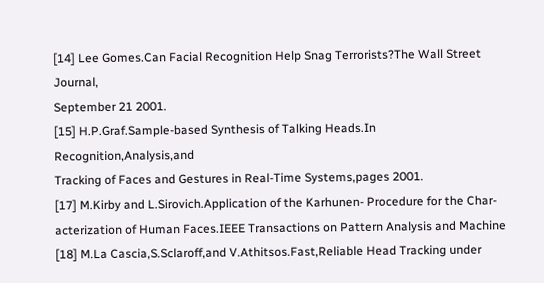[14] Lee Gomes.Can Facial Recognition Help Snag Terrorists?The Wall Street Journal,
September 21 2001.
[15] H.P.Graf.Sample-based Synthesis of Talking Heads.In Recognition,Analysis,and
Tracking of Faces and Gestures in Real-Time Systems,pages 2001.
[17] M.Kirby and L.Sirovich.Application of the Karhunen- Procedure for the Char-
acterization of Human Faces.IEEE Transactions on Pattern Analysis and Machine
[18] M.La Cascia,S.Sclaroff,and V.Athitsos.Fast,Reliable Head Tracking under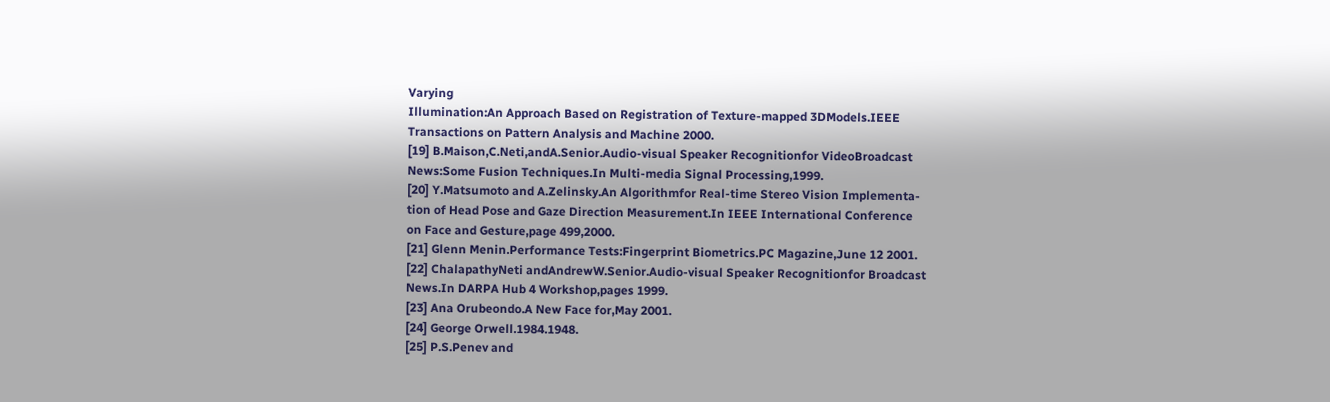Varying
Illumination:An Approach Based on Registration of Texture-mapped 3DModels.IEEE
Transactions on Pattern Analysis and Machine 2000.
[19] B.Maison,C.Neti,andA.Senior.Audio-visual Speaker Recognitionfor VideoBroadcast
News:Some Fusion Techniques.In Multi-media Signal Processing,1999.
[20] Y.Matsumoto and A.Zelinsky.An Algorithmfor Real-time Stereo Vision Implementa-
tion of Head Pose and Gaze Direction Measurement.In IEEE International Conference
on Face and Gesture,page 499,2000.
[21] Glenn Menin.Performance Tests:Fingerprint Biometrics.PC Magazine,June 12 2001.
[22] ChalapathyNeti andAndrewW.Senior.Audio-visual Speaker Recognitionfor Broadcast
News.In DARPA Hub 4 Workshop,pages 1999.
[23] Ana Orubeondo.A New Face for,May 2001.
[24] George Orwell.1984.1948.
[25] P.S.Penev and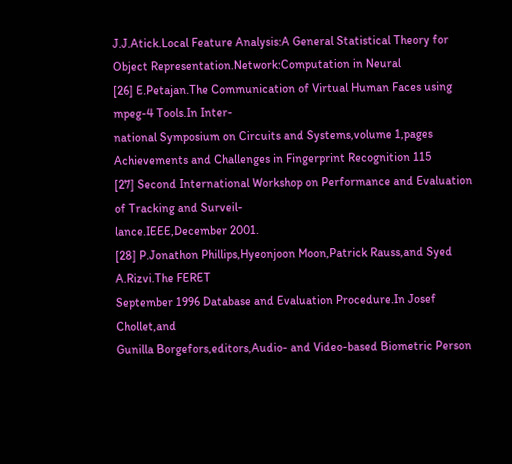J.J.Atick.Local Feature Analysis:A General Statistical Theory for
Object Representation.Network:Computation in Neural
[26] E.Petajan.The Communication of Virtual Human Faces using mpeg-4 Tools.In Inter-
national Symposium on Circuits and Systems,volume 1,pages
Achievements and Challenges in Fingerprint Recognition 115
[27] Second International Workshop on Performance and Evaluation of Tracking and Surveil-
lance.IEEE,December 2001.
[28] P.Jonathon Phillips,Hyeonjoon Moon,Patrick Rauss,and Syed A.Rizvi.The FERET
September 1996 Database and Evaluation Procedure.In Josef Chollet,and
Gunilla Borgefors,editors,Audio- and Video-based Biometric Person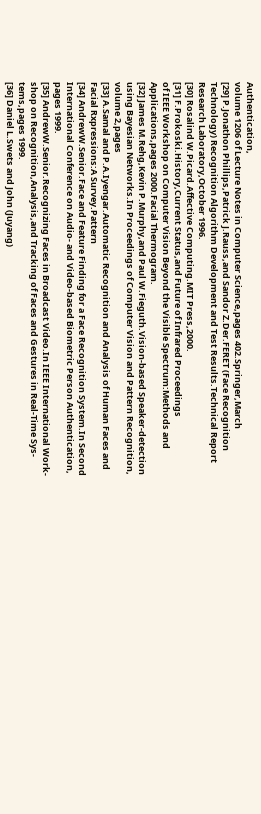Authentication,
volume 1206 of Lecture Notes in Computer Science,pages 402.Springer,March
[29] P.Jonathon Phillips,Patrick J.Rauss,and Sandor Z.Der.FERET (Face Recognition
Technology) Recognition Algorithm Development and Test Results.Technical Report
Research Laboratory,October 1996.
[30] Rosalind W.Picard.Affective Computing.MIT Press,2000.
[31] F.Prokoski.History,Current Status,and Future of Infrared Proceedings
of IEEE Workshop on Computer Vision Beyond the Visible Spectrum:Methods and
Applications,pages 2000.Facial Thermogram.
[32] James M.Rehg,Kevin P.Murphy,and Paul W.Fieguth.Vision-based Speaker-detection
using Bayesian Networks.In Proceedings of Computer Vision and Pattern Recognition,
volume 2,pages
[33] A.Samal and P.A.Iyengar.Automatic Recognition and Analysis of Human Faces and
Facial Rxpressions:A Survey.Pattern
[34] AndrewW.Senior.Face and Feature Finding for a Face Recognition System.In Second
International Conference on Audio- and Video-based Biometric Person Authentication,
pages 1999.
[35] AndrewW.Senior.Recognizing Faces in Broadcast Video.In IEEE International Work-
shop on Recognition,Analysis,and Tracking of Faces and Gestures in Real-Time Sys-
tems,pages 1999.
[36] Daniel L.Swets and John (Juyang)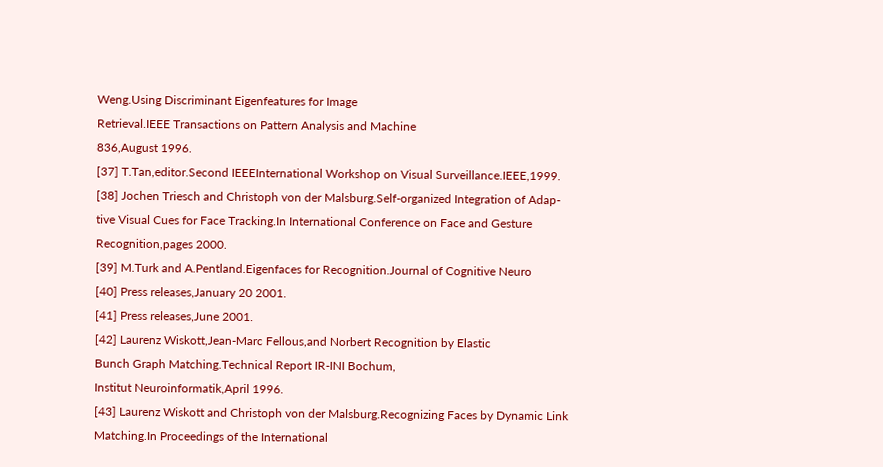Weng.Using Discriminant Eigenfeatures for Image
Retrieval.IEEE Transactions on Pattern Analysis and Machine
836,August 1996.
[37] T.Tan,editor.Second IEEEInternational Workshop on Visual Surveillance.IEEE,1999.
[38] Jochen Triesch and Christoph von der Malsburg.Self-organized Integration of Adap-
tive Visual Cues for Face Tracking.In International Conference on Face and Gesture
Recognition,pages 2000.
[39] M.Turk and A.Pentland.Eigenfaces for Recognition.Journal of Cognitive Neuro
[40] Press releases,January 20 2001.
[41] Press releases,June 2001.
[42] Laurenz Wiskott,Jean-Marc Fellous,and Norbert Recognition by Elastic
Bunch Graph Matching.Technical Report IR-INI Bochum,
Institut Neuroinformatik,April 1996.
[43] Laurenz Wiskott and Christoph von der Malsburg.Recognizing Faces by Dynamic Link
Matching.In Proceedings of the International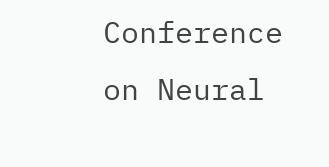Conference on Neural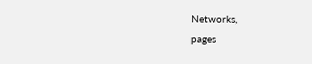Networks,
pages